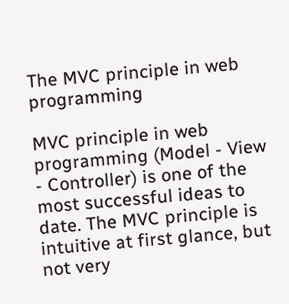The MVC principle in web programming

MVC principle in web programming (Model - View - Controller) is one of the most successful ideas to date. The MVC principle is intuitive at first glance, but not very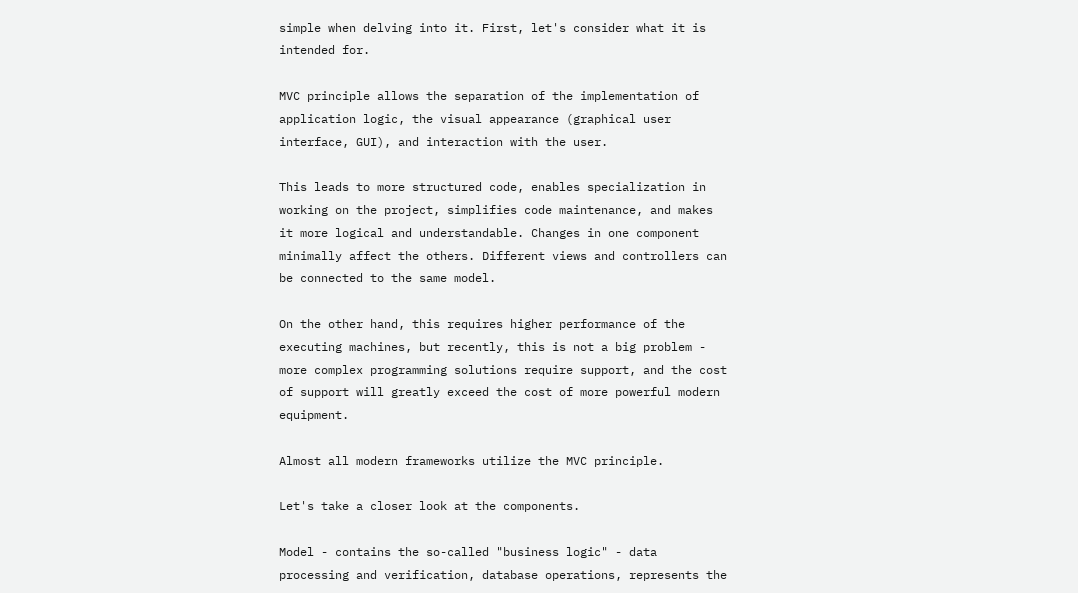simple when delving into it. First, let's consider what it is intended for.

MVC principle allows the separation of the implementation of application logic, the visual appearance (graphical user interface, GUI), and interaction with the user.

This leads to more structured code, enables specialization in working on the project, simplifies code maintenance, and makes it more logical and understandable. Changes in one component minimally affect the others. Different views and controllers can be connected to the same model.

On the other hand, this requires higher performance of the executing machines, but recently, this is not a big problem - more complex programming solutions require support, and the cost of support will greatly exceed the cost of more powerful modern equipment.

Almost all modern frameworks utilize the MVC principle.

Let's take a closer look at the components.

Model - contains the so-called "business logic" - data processing and verification, database operations, represents the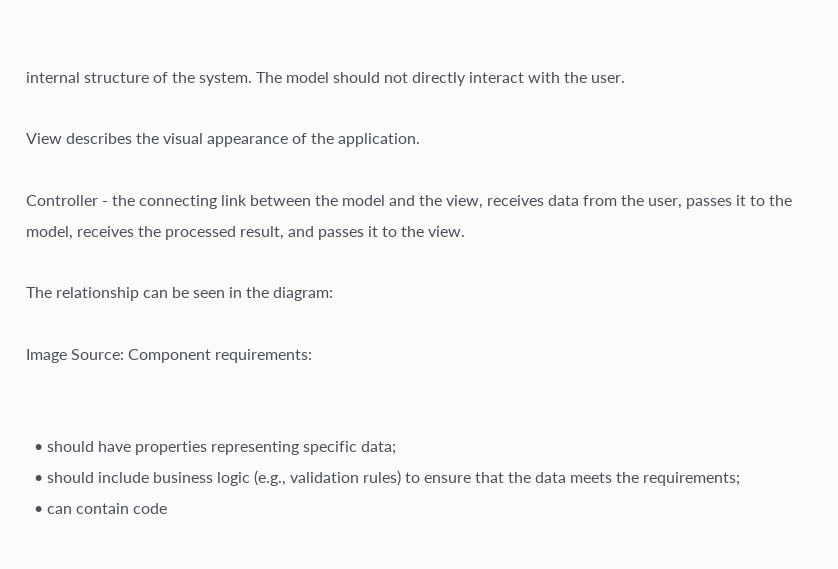internal structure of the system. The model should not directly interact with the user.

View describes the visual appearance of the application.

Controller - the connecting link between the model and the view, receives data from the user, passes it to the model, receives the processed result, and passes it to the view.

The relationship can be seen in the diagram:

Image Source: Component requirements:


  • should have properties representing specific data;
  • should include business logic (e.g., validation rules) to ensure that the data meets the requirements;
  • can contain code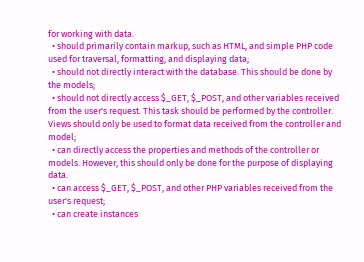for working with data.
  • should primarily contain markup, such as HTML, and simple PHP code used for traversal, formatting, and displaying data;
  • should not directly interact with the database. This should be done by the models;
  • should not directly access $_GET, $_POST, and other variables received from the user's request. This task should be performed by the controller. Views should only be used to format data received from the controller and model;
  • can directly access the properties and methods of the controller or models. However, this should only be done for the purpose of displaying data.
  • can access $_GET, $_POST, and other PHP variables received from the user's request;
  • can create instances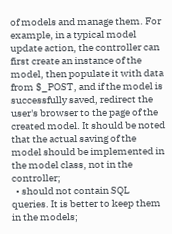of models and manage them. For example, in a typical model update action, the controller can first create an instance of the model, then populate it with data from $_POST, and if the model is successfully saved, redirect the user's browser to the page of the created model. It should be noted that the actual saving of the model should be implemented in the model class, not in the controller;
  • should not contain SQL queries. It is better to keep them in the models;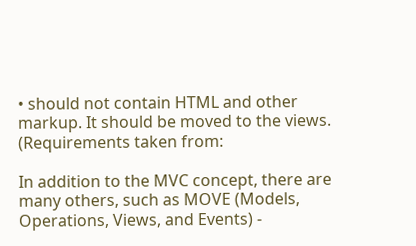• should not contain HTML and other markup. It should be moved to the views.
(Requirements taken from:

In addition to the MVC concept, there are many others, such as MOVE (Models, Operations, Views, and Events) -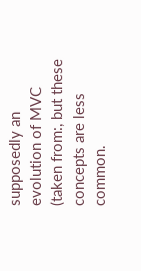supposedly an evolution of MVC (taken from:, but these concepts are less common.